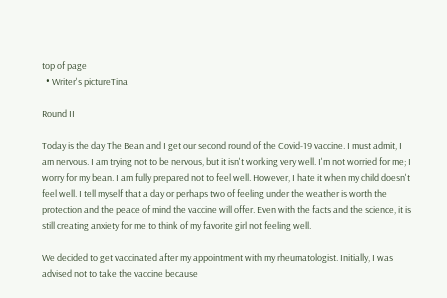top of page
  • Writer's pictureTina

Round II

Today is the day The Bean and I get our second round of the Covid-19 vaccine. I must admit, I am nervous. I am trying not to be nervous, but it isn't working very well. I'm not worried for me; I worry for my bean. I am fully prepared not to feel well. However, I hate it when my child doesn't feel well. I tell myself that a day or perhaps two of feeling under the weather is worth the protection and the peace of mind the vaccine will offer. Even with the facts and the science, it is still creating anxiety for me to think of my favorite girl not feeling well.

We decided to get vaccinated after my appointment with my rheumatologist. Initially, I was advised not to take the vaccine because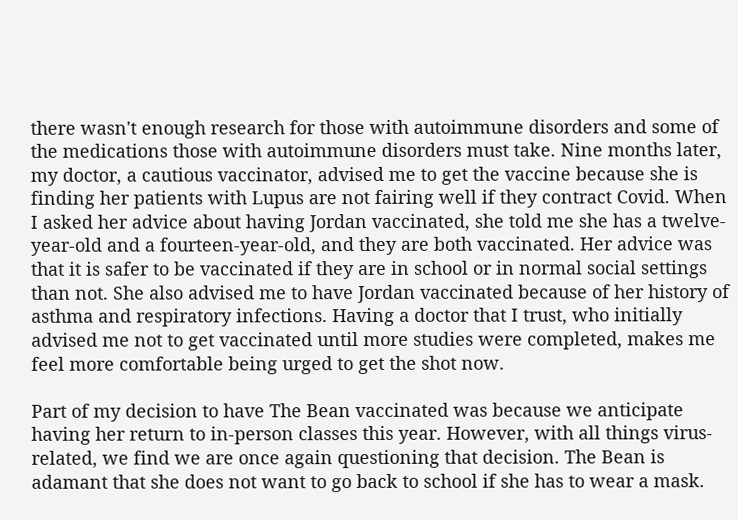there wasn't enough research for those with autoimmune disorders and some of the medications those with autoimmune disorders must take. Nine months later, my doctor, a cautious vaccinator, advised me to get the vaccine because she is finding her patients with Lupus are not fairing well if they contract Covid. When I asked her advice about having Jordan vaccinated, she told me she has a twelve-year-old and a fourteen-year-old, and they are both vaccinated. Her advice was that it is safer to be vaccinated if they are in school or in normal social settings than not. She also advised me to have Jordan vaccinated because of her history of asthma and respiratory infections. Having a doctor that I trust, who initially advised me not to get vaccinated until more studies were completed, makes me feel more comfortable being urged to get the shot now.

Part of my decision to have The Bean vaccinated was because we anticipate having her return to in-person classes this year. However, with all things virus-related, we find we are once again questioning that decision. The Bean is adamant that she does not want to go back to school if she has to wear a mask.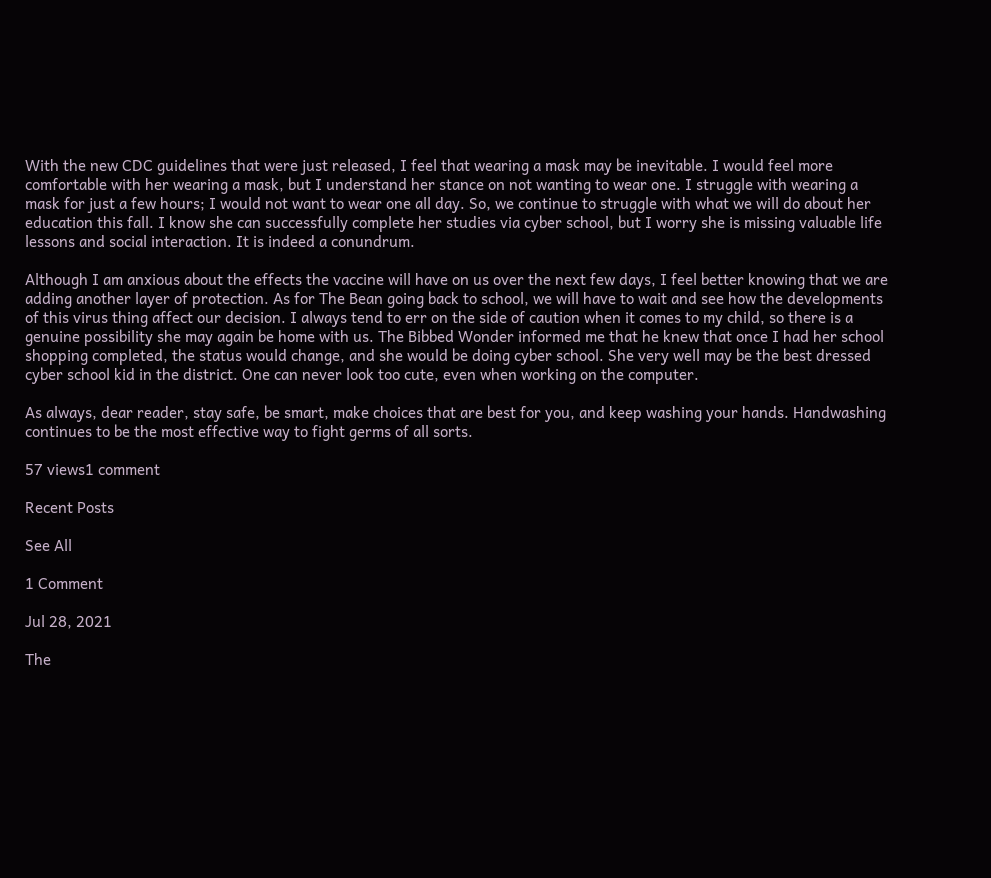With the new CDC guidelines that were just released, I feel that wearing a mask may be inevitable. I would feel more comfortable with her wearing a mask, but I understand her stance on not wanting to wear one. I struggle with wearing a mask for just a few hours; I would not want to wear one all day. So, we continue to struggle with what we will do about her education this fall. I know she can successfully complete her studies via cyber school, but I worry she is missing valuable life lessons and social interaction. It is indeed a conundrum.

Although I am anxious about the effects the vaccine will have on us over the next few days, I feel better knowing that we are adding another layer of protection. As for The Bean going back to school, we will have to wait and see how the developments of this virus thing affect our decision. I always tend to err on the side of caution when it comes to my child, so there is a genuine possibility she may again be home with us. The Bibbed Wonder informed me that he knew that once I had her school shopping completed, the status would change, and she would be doing cyber school. She very well may be the best dressed cyber school kid in the district. One can never look too cute, even when working on the computer.

As always, dear reader, stay safe, be smart, make choices that are best for you, and keep washing your hands. Handwashing continues to be the most effective way to fight germs of all sorts.

57 views1 comment

Recent Posts

See All

1 Comment

Jul 28, 2021

The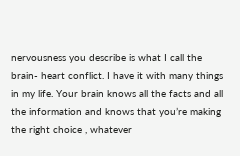nervousness you describe is what I call the brain- heart conflict. I have it with many things in my life. Your brain knows all the facts and all the information and knows that you’re making the right choice , whatever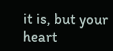it is, but your heart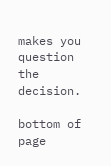makes you question the decision.

bottom of page